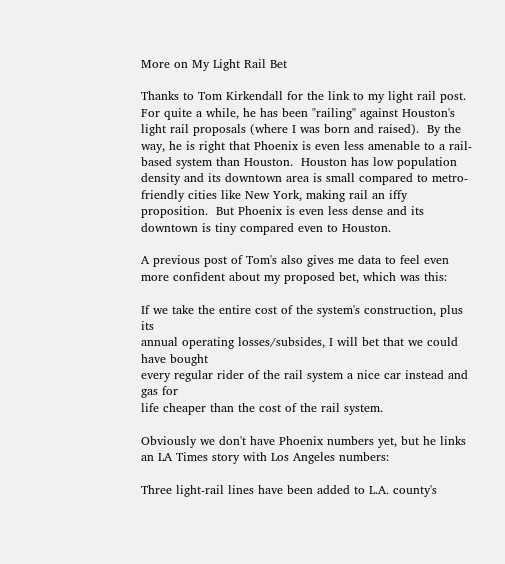More on My Light Rail Bet

Thanks to Tom Kirkendall for the link to my light rail post.  For quite a while, he has been "railing" against Houston's light rail proposals (where I was born and raised).  By the way, he is right that Phoenix is even less amenable to a rail-based system than Houston.  Houston has low population density and its downtown area is small compared to metro-friendly cities like New York, making rail an iffy proposition.  But Phoenix is even less dense and its downtown is tiny compared even to Houston.

A previous post of Tom's also gives me data to feel even more confident about my proposed bet, which was this:

If we take the entire cost of the system's construction, plus its
annual operating losses/subsides, I will bet that we could have bought
every regular rider of the rail system a nice car instead and gas for
life cheaper than the cost of the rail system.

Obviously we don't have Phoenix numbers yet, but he links an LA Times story with Los Angeles numbers:

Three light-rail lines have been added to L.A. county's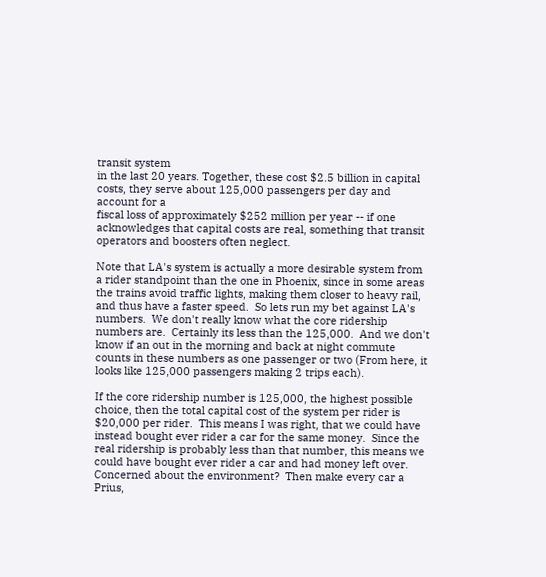transit system
in the last 20 years. Together, these cost $2.5 billion in capital
costs, they serve about 125,000 passengers per day and account for a
fiscal loss of approximately $252 million per year -- if one
acknowledges that capital costs are real, something that transit
operators and boosters often neglect.

Note that LA's system is actually a more desirable system from a rider standpoint than the one in Phoenix, since in some areas the trains avoid traffic lights, making them closer to heavy rail, and thus have a faster speed.  So lets run my bet against LA's numbers.  We don't really know what the core ridership numbers are.  Certainly its less than the 125,000.  And we don't know if an out in the morning and back at night commute counts in these numbers as one passenger or two (From here, it looks like 125,000 passengers making 2 trips each).

If the core ridership number is 125,000, the highest possible choice, then the total capital cost of the system per rider is $20,000 per rider.  This means I was right, that we could have instead bought ever rider a car for the same money.  Since the real ridership is probably less than that number, this means we could have bought ever rider a car and had money left over.  Concerned about the environment?  Then make every car a Prius,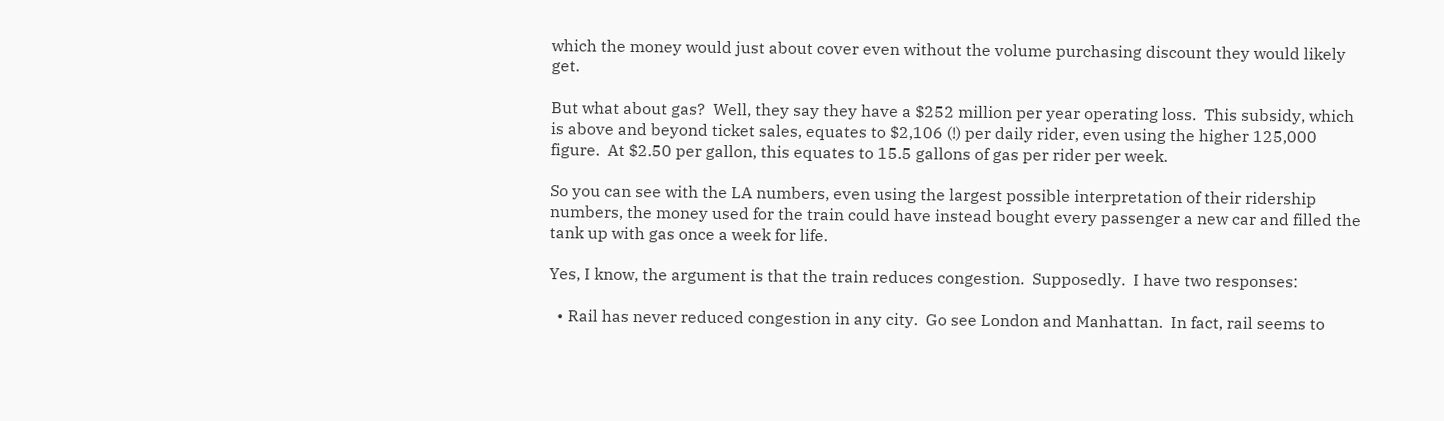which the money would just about cover even without the volume purchasing discount they would likely get.

But what about gas?  Well, they say they have a $252 million per year operating loss.  This subsidy, which is above and beyond ticket sales, equates to $2,106 (!) per daily rider, even using the higher 125,000 figure.  At $2.50 per gallon, this equates to 15.5 gallons of gas per rider per week.

So you can see with the LA numbers, even using the largest possible interpretation of their ridership numbers, the money used for the train could have instead bought every passenger a new car and filled the tank up with gas once a week for life.

Yes, I know, the argument is that the train reduces congestion.  Supposedly.  I have two responses:

  • Rail has never reduced congestion in any city.  Go see London and Manhattan.  In fact, rail seems to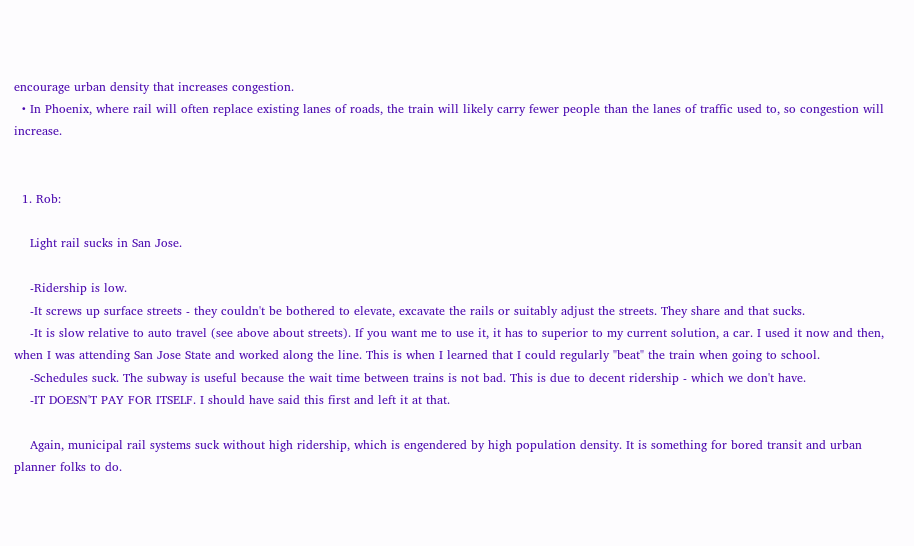encourage urban density that increases congestion.
  • In Phoenix, where rail will often replace existing lanes of roads, the train will likely carry fewer people than the lanes of traffic used to, so congestion will increase.


  1. Rob:

    Light rail sucks in San Jose.

    -Ridership is low.
    -It screws up surface streets - they couldn't be bothered to elevate, excavate the rails or suitably adjust the streets. They share and that sucks.
    -It is slow relative to auto travel (see above about streets). If you want me to use it, it has to superior to my current solution, a car. I used it now and then, when I was attending San Jose State and worked along the line. This is when I learned that I could regularly "beat" the train when going to school.
    -Schedules suck. The subway is useful because the wait time between trains is not bad. This is due to decent ridership - which we don't have.
    -IT DOESN'T PAY FOR ITSELF. I should have said this first and left it at that.

    Again, municipal rail systems suck without high ridership, which is engendered by high population density. It is something for bored transit and urban planner folks to do.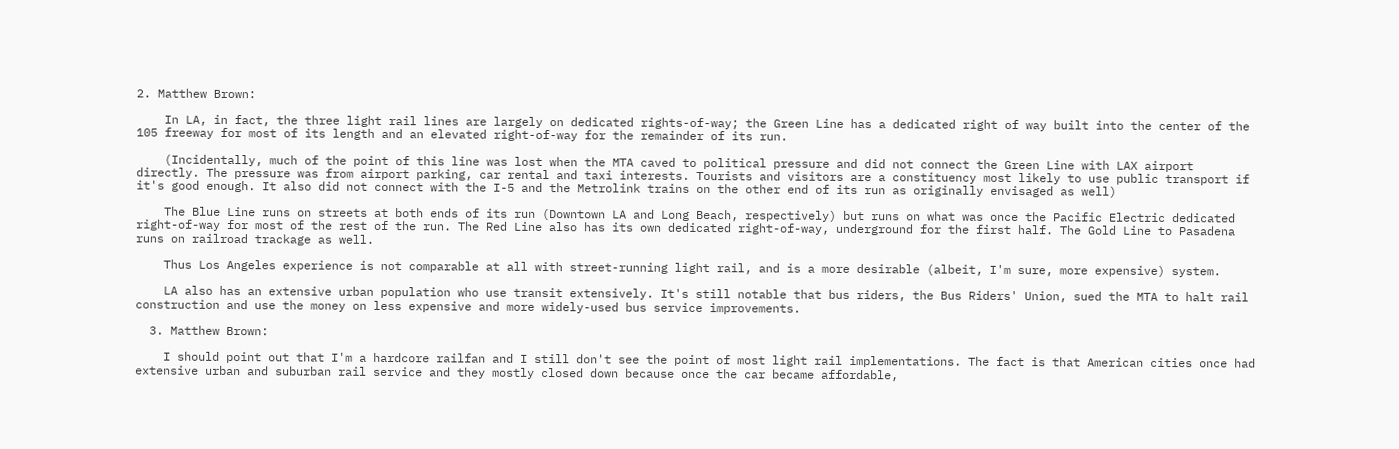2. Matthew Brown:

    In LA, in fact, the three light rail lines are largely on dedicated rights-of-way; the Green Line has a dedicated right of way built into the center of the 105 freeway for most of its length and an elevated right-of-way for the remainder of its run.

    (Incidentally, much of the point of this line was lost when the MTA caved to political pressure and did not connect the Green Line with LAX airport directly. The pressure was from airport parking, car rental and taxi interests. Tourists and visitors are a constituency most likely to use public transport if it's good enough. It also did not connect with the I-5 and the Metrolink trains on the other end of its run as originally envisaged as well)

    The Blue Line runs on streets at both ends of its run (Downtown LA and Long Beach, respectively) but runs on what was once the Pacific Electric dedicated right-of-way for most of the rest of the run. The Red Line also has its own dedicated right-of-way, underground for the first half. The Gold Line to Pasadena runs on railroad trackage as well.

    Thus Los Angeles experience is not comparable at all with street-running light rail, and is a more desirable (albeit, I'm sure, more expensive) system.

    LA also has an extensive urban population who use transit extensively. It's still notable that bus riders, the Bus Riders' Union, sued the MTA to halt rail construction and use the money on less expensive and more widely-used bus service improvements.

  3. Matthew Brown:

    I should point out that I'm a hardcore railfan and I still don't see the point of most light rail implementations. The fact is that American cities once had extensive urban and suburban rail service and they mostly closed down because once the car became affordable,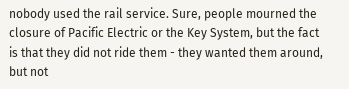nobody used the rail service. Sure, people mourned the closure of Pacific Electric or the Key System, but the fact is that they did not ride them - they wanted them around, but not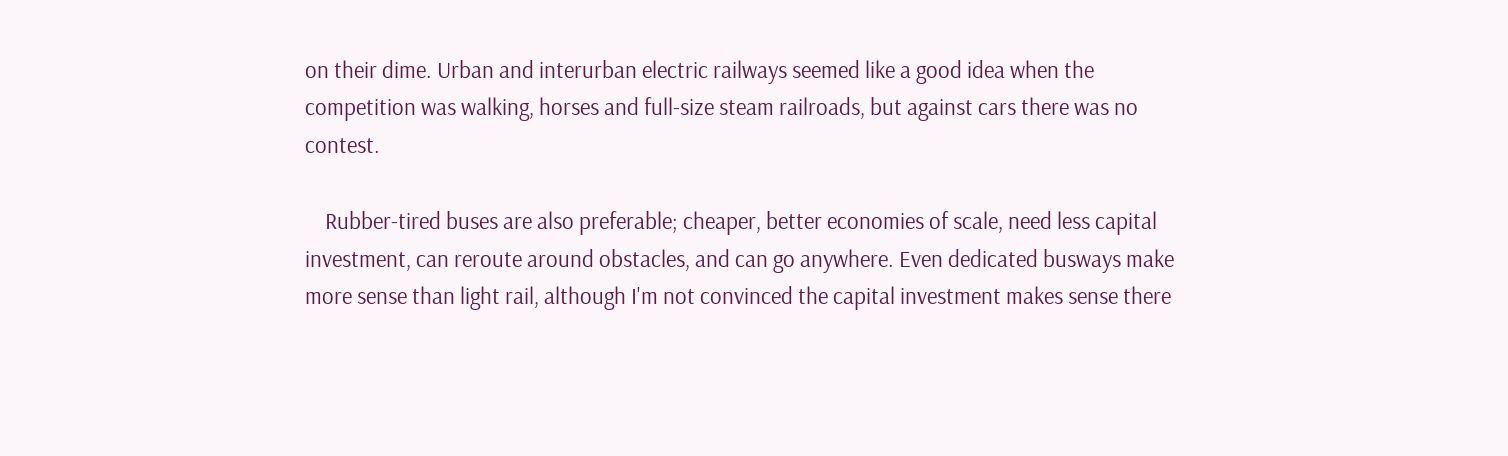on their dime. Urban and interurban electric railways seemed like a good idea when the competition was walking, horses and full-size steam railroads, but against cars there was no contest.

    Rubber-tired buses are also preferable; cheaper, better economies of scale, need less capital investment, can reroute around obstacles, and can go anywhere. Even dedicated busways make more sense than light rail, although I'm not convinced the capital investment makes sense there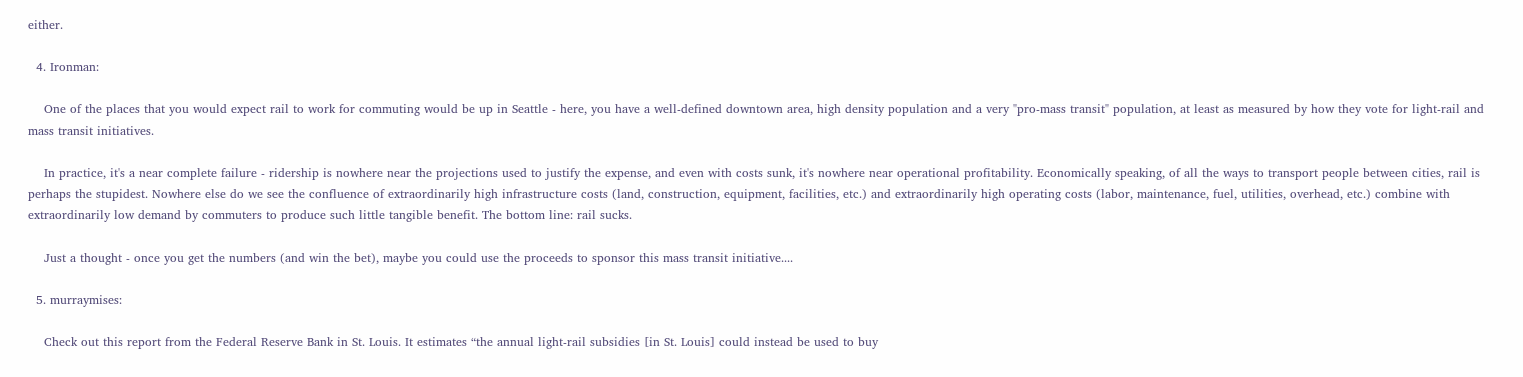either.

  4. Ironman:

    One of the places that you would expect rail to work for commuting would be up in Seattle - here, you have a well-defined downtown area, high density population and a very "pro-mass transit" population, at least as measured by how they vote for light-rail and mass transit initiatives.

    In practice, it's a near complete failure - ridership is nowhere near the projections used to justify the expense, and even with costs sunk, it's nowhere near operational profitability. Economically speaking, of all the ways to transport people between cities, rail is perhaps the stupidest. Nowhere else do we see the confluence of extraordinarily high infrastructure costs (land, construction, equipment, facilities, etc.) and extraordinarily high operating costs (labor, maintenance, fuel, utilities, overhead, etc.) combine with extraordinarily low demand by commuters to produce such little tangible benefit. The bottom line: rail sucks.

    Just a thought - once you get the numbers (and win the bet), maybe you could use the proceeds to sponsor this mass transit initiative....

  5. murraymises:

    Check out this report from the Federal Reserve Bank in St. Louis. It estimates “the annual light-rail subsidies [in St. Louis] could instead be used to buy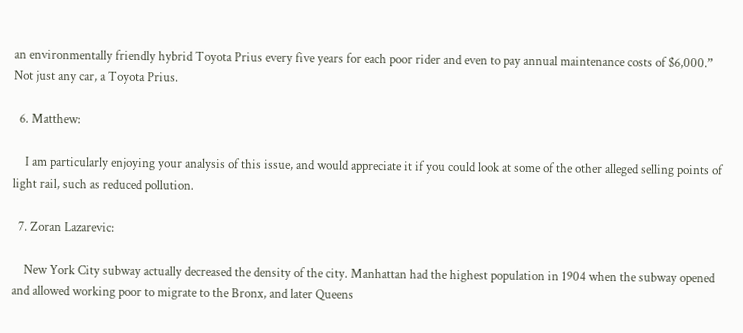an environmentally friendly hybrid Toyota Prius every five years for each poor rider and even to pay annual maintenance costs of $6,000.” Not just any car, a Toyota Prius.

  6. Matthew:

    I am particularly enjoying your analysis of this issue, and would appreciate it if you could look at some of the other alleged selling points of light rail, such as reduced pollution.

  7. Zoran Lazarevic:

    New York City subway actually decreased the density of the city. Manhattan had the highest population in 1904 when the subway opened and allowed working poor to migrate to the Bronx, and later Queens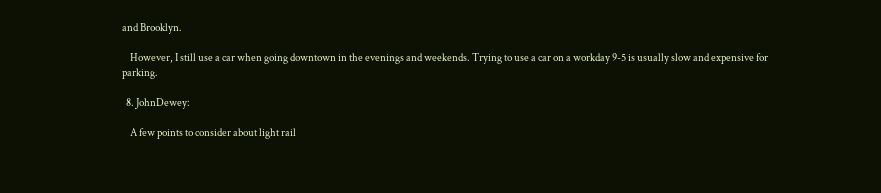and Brooklyn.

    However, I still use a car when going downtown in the evenings and weekends. Trying to use a car on a workday 9-5 is usually slow and expensive for parking.

  8. JohnDewey:

    A few points to consider about light rail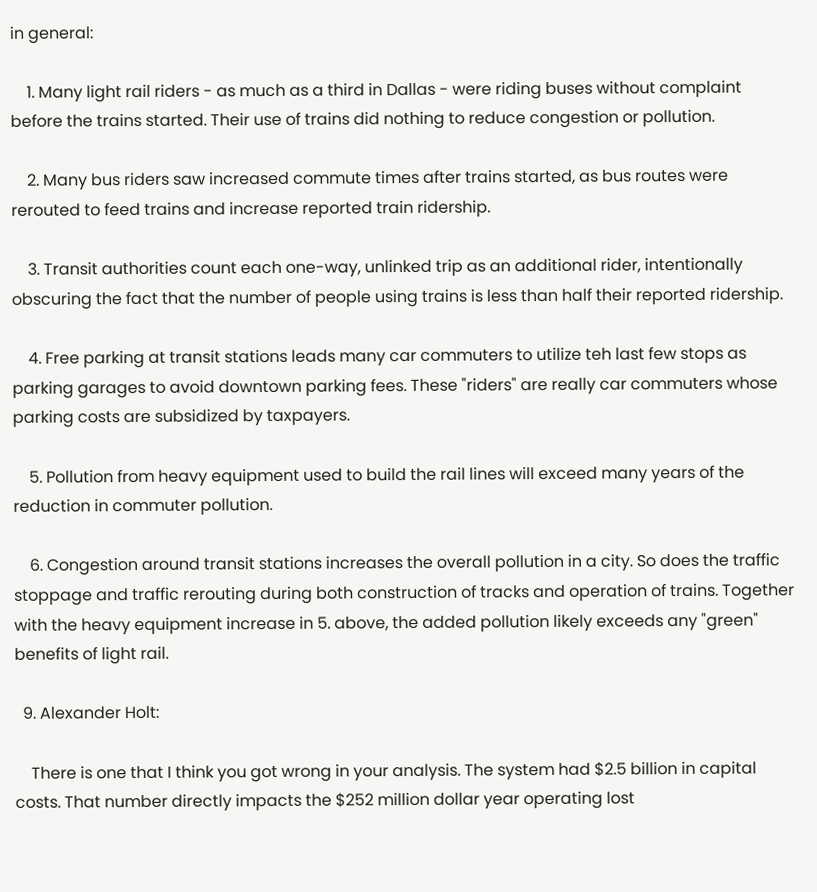in general:

    1. Many light rail riders - as much as a third in Dallas - were riding buses without complaint before the trains started. Their use of trains did nothing to reduce congestion or pollution.

    2. Many bus riders saw increased commute times after trains started, as bus routes were rerouted to feed trains and increase reported train ridership.

    3. Transit authorities count each one-way, unlinked trip as an additional rider, intentionally obscuring the fact that the number of people using trains is less than half their reported ridership.

    4. Free parking at transit stations leads many car commuters to utilize teh last few stops as parking garages to avoid downtown parking fees. These "riders" are really car commuters whose parking costs are subsidized by taxpayers.

    5. Pollution from heavy equipment used to build the rail lines will exceed many years of the reduction in commuter pollution.

    6. Congestion around transit stations increases the overall pollution in a city. So does the traffic stoppage and traffic rerouting during both construction of tracks and operation of trains. Together with the heavy equipment increase in 5. above, the added pollution likely exceeds any "green" benefits of light rail.

  9. Alexander Holt:

    There is one that I think you got wrong in your analysis. The system had $2.5 billion in capital costs. That number directly impacts the $252 million dollar year operating lost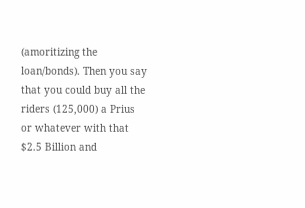(amoritizing the loan/bonds). Then you say that you could buy all the riders (125,000) a Prius or whatever with that $2.5 Billion and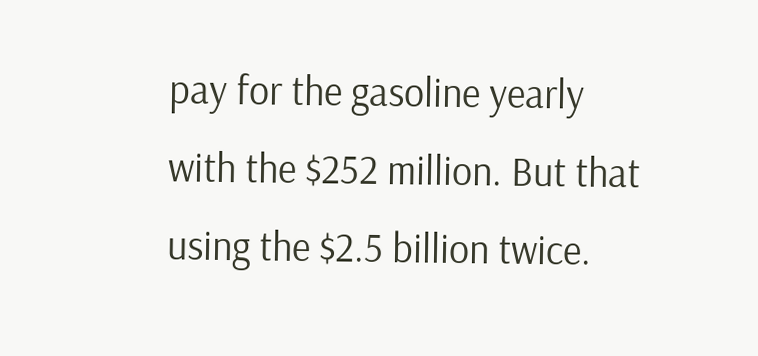pay for the gasoline yearly with the $252 million. But that using the $2.5 billion twice.